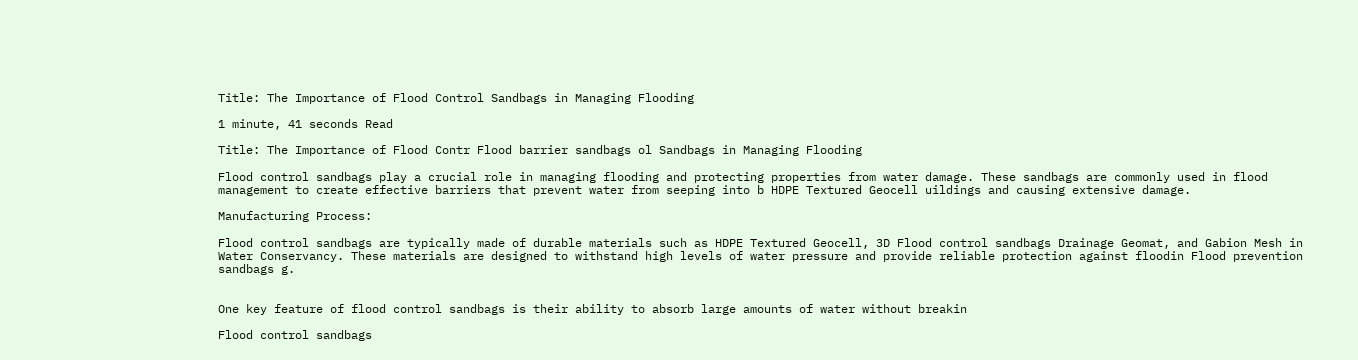Title: The Importance of Flood Control Sandbags in Managing Flooding

1 minute, 41 seconds Read

Title: The Importance of Flood Contr Flood barrier sandbags ol Sandbags in Managing Flooding

Flood control sandbags play a crucial role in managing flooding and protecting properties from water damage. These sandbags are commonly used in flood management to create effective barriers that prevent water from seeping into b HDPE Textured Geocell uildings and causing extensive damage.

Manufacturing Process:

Flood control sandbags are typically made of durable materials such as HDPE Textured Geocell, 3D Flood control sandbags Drainage Geomat, and Gabion Mesh in Water Conservancy. These materials are designed to withstand high levels of water pressure and provide reliable protection against floodin Flood prevention sandbags g.


One key feature of flood control sandbags is their ability to absorb large amounts of water without breakin

Flood control sandbags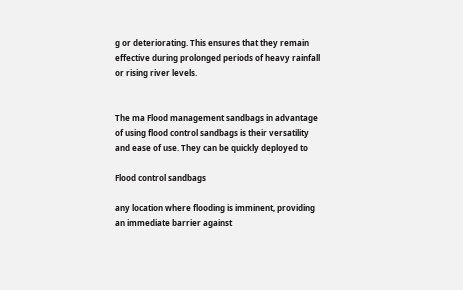g or deteriorating. This ensures that they remain effective during prolonged periods of heavy rainfall or rising river levels.


The ma Flood management sandbags in advantage of using flood control sandbags is their versatility and ease of use. They can be quickly deployed to

Flood control sandbags

any location where flooding is imminent, providing an immediate barrier against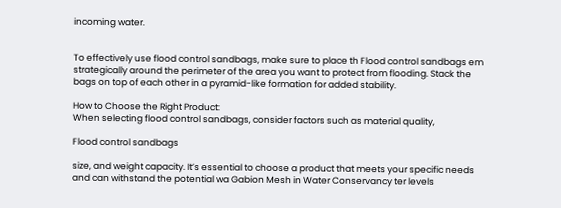incoming water.


To effectively use flood control sandbags, make sure to place th Flood control sandbags em strategically around the perimeter of the area you want to protect from flooding. Stack the bags on top of each other in a pyramid-like formation for added stability.

How to Choose the Right Product:
When selecting flood control sandbags, consider factors such as material quality,

Flood control sandbags

size, and weight capacity. It’s essential to choose a product that meets your specific needs and can withstand the potential wa Gabion Mesh in Water Conservancy ter levels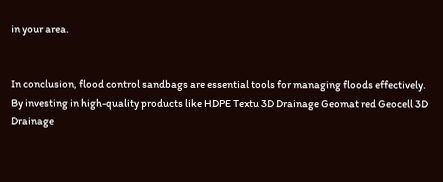in your area.


In conclusion, flood control sandbags are essential tools for managing floods effectively. By investing in high-quality products like HDPE Textu 3D Drainage Geomat red Geocell 3D Drainage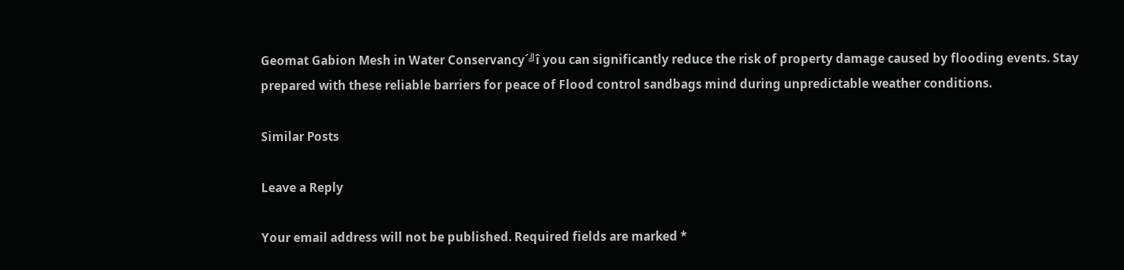Geomat Gabion Mesh in Water Conservancy´╝î you can significantly reduce the risk of property damage caused by flooding events. Stay prepared with these reliable barriers for peace of Flood control sandbags mind during unpredictable weather conditions.

Similar Posts

Leave a Reply

Your email address will not be published. Required fields are marked *